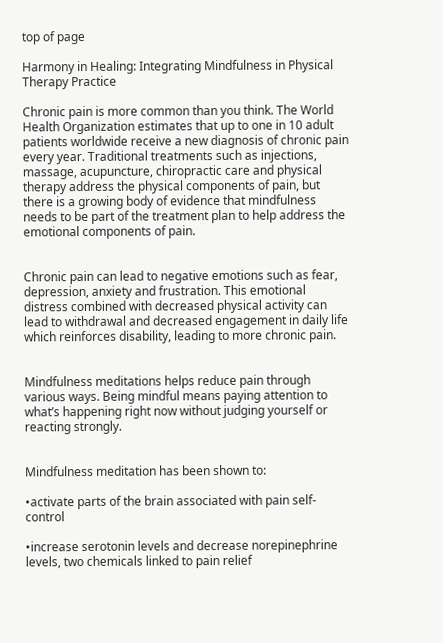top of page

Harmony in Healing: Integrating Mindfulness in Physical Therapy Practice

Chronic pain is more common than you think. The World Health Organization estimates that up to one in 10 adult patients worldwide receive a new diagnosis of chronic pain every year. Traditional treatments such as injections, massage, acupuncture, chiropractic care and physical therapy address the physical components of pain, but there is a growing body of evidence that mindfulness needs to be part of the treatment plan to help address the emotional components of pain.


Chronic pain can lead to negative emotions such as fear, depression, anxiety and frustration. This emotional distress combined with decreased physical activity can lead to withdrawal and decreased engagement in daily life which reinforces disability, leading to more chronic pain.


Mindfulness meditations helps reduce pain through various ways. Being mindful means paying attention to what’s happening right now without judging yourself or reacting strongly.


Mindfulness meditation has been shown to:

•activate parts of the brain associated with pain self-control

•increase serotonin levels and decrease norepinephrine levels, two chemicals linked to pain relief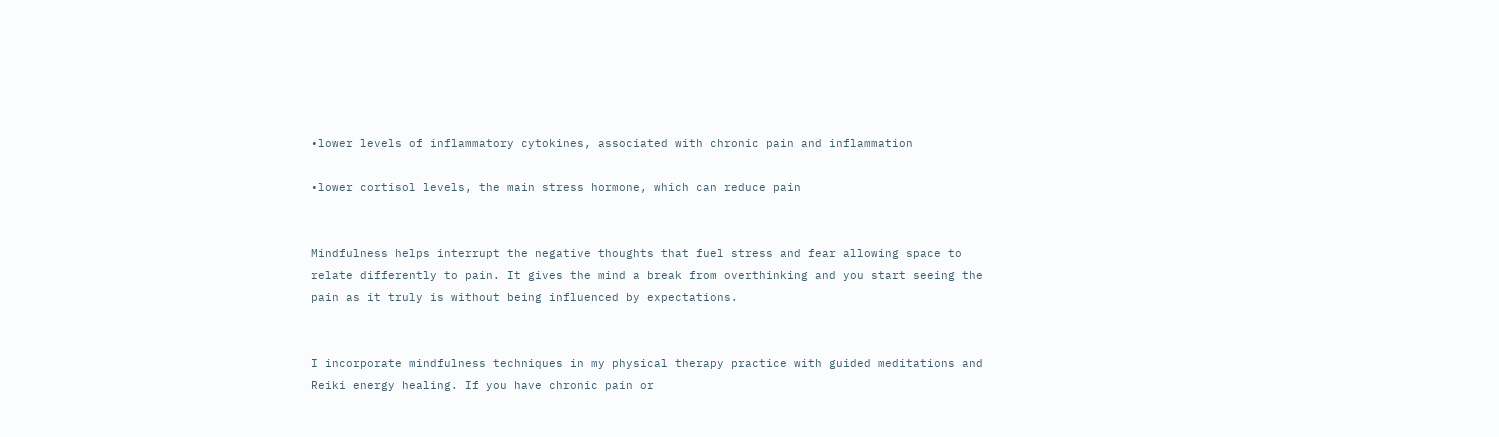•lower levels of inflammatory cytokines, associated with chronic pain and inflammation

•lower cortisol levels, the main stress hormone, which can reduce pain


Mindfulness helps interrupt the negative thoughts that fuel stress and fear allowing space to relate differently to pain. It gives the mind a break from overthinking and you start seeing the pain as it truly is without being influenced by expectations.


I incorporate mindfulness techniques in my physical therapy practice with guided meditations and Reiki energy healing. If you have chronic pain or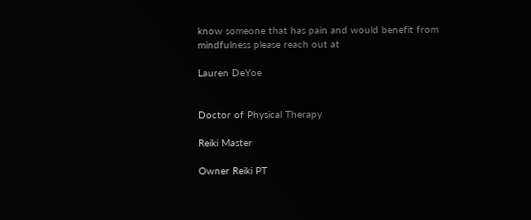know someone that has pain and would benefit from mindfulness please reach out at

Lauren DeYoe


Doctor of Physical Therapy

Reiki Master

Owner Reiki PT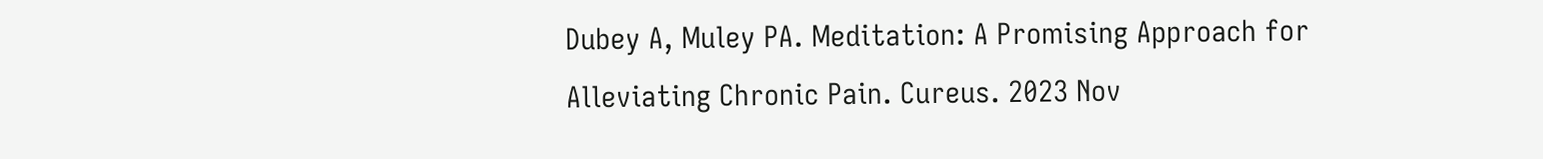Dubey A, Muley PA. Meditation: A Promising Approach for Alleviating Chronic Pain. Cureus. 2023 Nov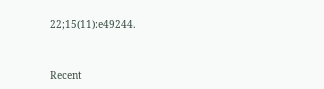22;15(11):e49244.


Recent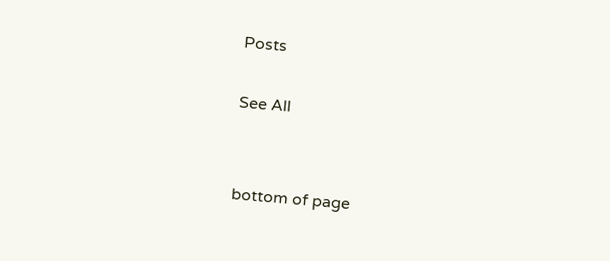Posts

See All


bottom of page